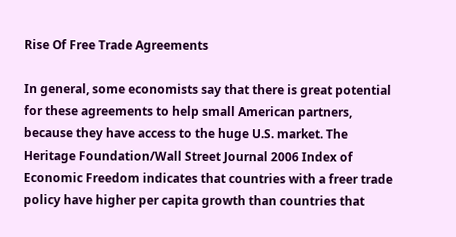Rise Of Free Trade Agreements

In general, some economists say that there is great potential for these agreements to help small American partners, because they have access to the huge U.S. market. The Heritage Foundation/Wall Street Journal 2006 Index of Economic Freedom indicates that countries with a freer trade policy have higher per capita growth than countries that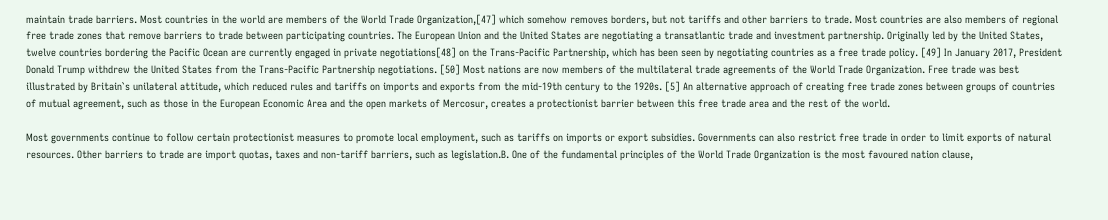maintain trade barriers. Most countries in the world are members of the World Trade Organization,[47] which somehow removes borders, but not tariffs and other barriers to trade. Most countries are also members of regional free trade zones that remove barriers to trade between participating countries. The European Union and the United States are negotiating a transatlantic trade and investment partnership. Originally led by the United States, twelve countries bordering the Pacific Ocean are currently engaged in private negotiations[48] on the Trans-Pacific Partnership, which has been seen by negotiating countries as a free trade policy. [49] In January 2017, President Donald Trump withdrew the United States from the Trans-Pacific Partnership negotiations. [50] Most nations are now members of the multilateral trade agreements of the World Trade Organization. Free trade was best illustrated by Britain`s unilateral attitude, which reduced rules and tariffs on imports and exports from the mid-19th century to the 1920s. [5] An alternative approach of creating free trade zones between groups of countries of mutual agreement, such as those in the European Economic Area and the open markets of Mercosur, creates a protectionist barrier between this free trade area and the rest of the world.

Most governments continue to follow certain protectionist measures to promote local employment, such as tariffs on imports or export subsidies. Governments can also restrict free trade in order to limit exports of natural resources. Other barriers to trade are import quotas, taxes and non-tariff barriers, such as legislation.B. One of the fundamental principles of the World Trade Organization is the most favoured nation clause,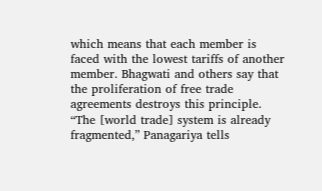which means that each member is faced with the lowest tariffs of another member. Bhagwati and others say that the proliferation of free trade agreements destroys this principle. “The [world trade] system is already fragmented,” Panagariya tells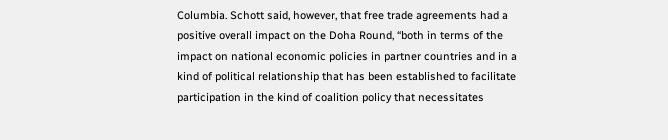Columbia. Schott said, however, that free trade agreements had a positive overall impact on the Doha Round, “both in terms of the impact on national economic policies in partner countries and in a kind of political relationship that has been established to facilitate participation in the kind of coalition policy that necessitates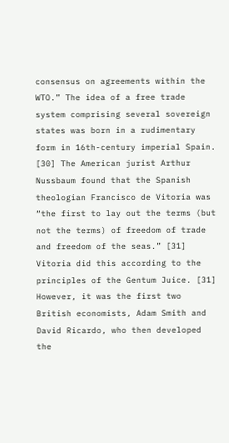consensus on agreements within the WTO.” The idea of a free trade system comprising several sovereign states was born in a rudimentary form in 16th-century imperial Spain. [30] The American jurist Arthur Nussbaum found that the Spanish theologian Francisco de Vitoria was “the first to lay out the terms (but not the terms) of freedom of trade and freedom of the seas.” [31] Vitoria did this according to the principles of the Gentum Juice. [31] However, it was the first two British economists, Adam Smith and David Ricardo, who then developed the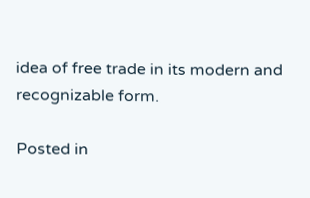idea of free trade in its modern and recognizable form.

Posted in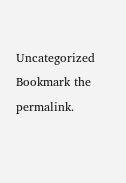Uncategorized
Bookmark the permalink.